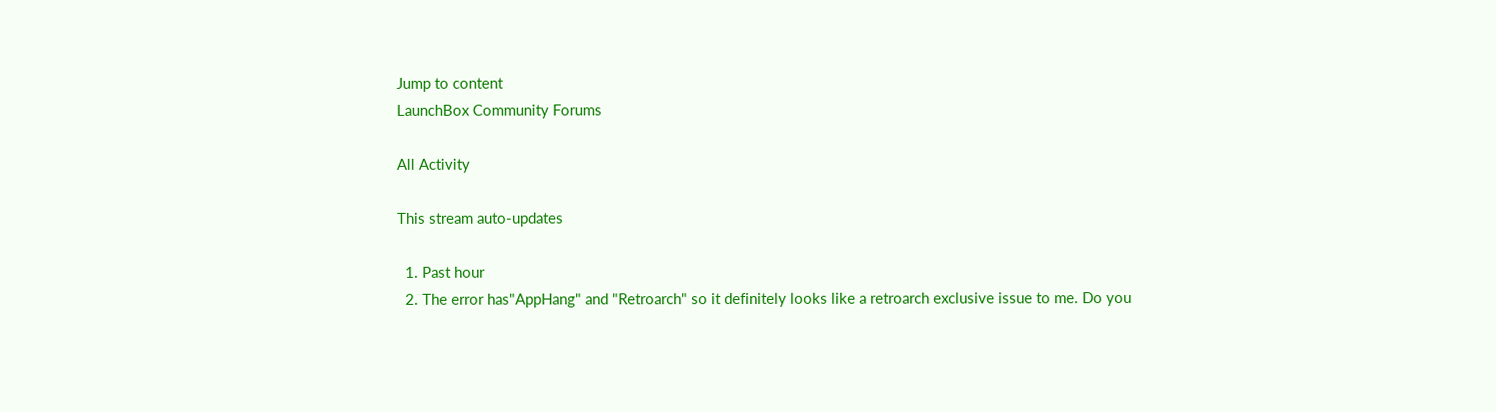Jump to content
LaunchBox Community Forums

All Activity

This stream auto-updates

  1. Past hour
  2. The error has"AppHang" and "Retroarch" so it definitely looks like a retroarch exclusive issue to me. Do you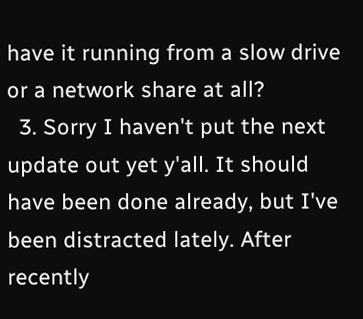have it running from a slow drive or a network share at all?
  3. Sorry I haven't put the next update out yet y'all. It should have been done already, but I've been distracted lately. After recently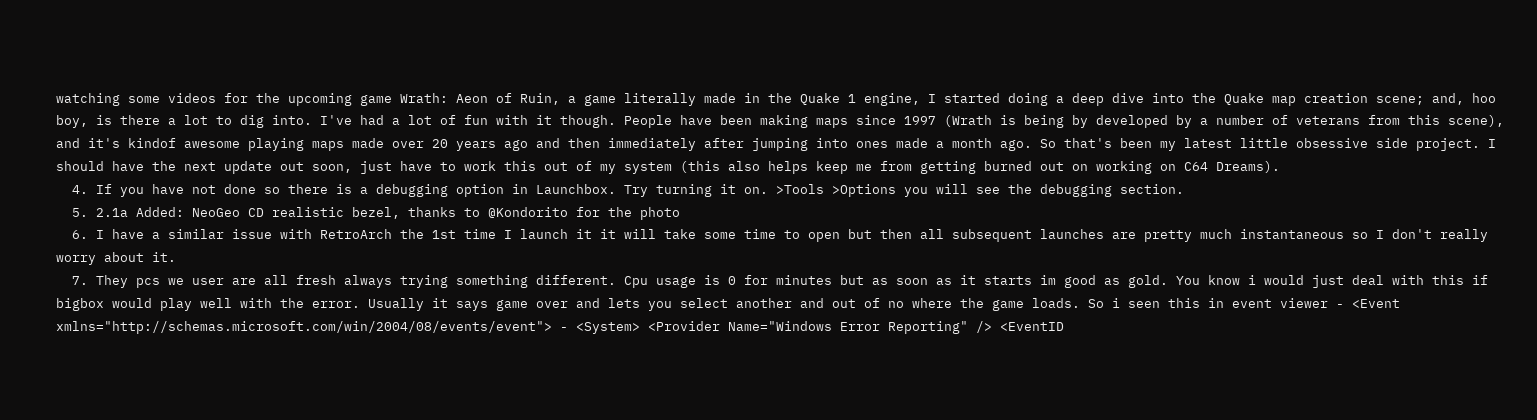watching some videos for the upcoming game Wrath: Aeon of Ruin, a game literally made in the Quake 1 engine, I started doing a deep dive into the Quake map creation scene; and, hoo boy, is there a lot to dig into. I've had a lot of fun with it though. People have been making maps since 1997 (Wrath is being by developed by a number of veterans from this scene), and it's kindof awesome playing maps made over 20 years ago and then immediately after jumping into ones made a month ago. So that's been my latest little obsessive side project. I should have the next update out soon, just have to work this out of my system (this also helps keep me from getting burned out on working on C64 Dreams).
  4. If you have not done so there is a debugging option in Launchbox. Try turning it on. >Tools >Options you will see the debugging section.
  5. 2.1a Added: NeoGeo CD realistic bezel, thanks to @Kondorito for the photo
  6. I have a similar issue with RetroArch the 1st time I launch it it will take some time to open but then all subsequent launches are pretty much instantaneous so I don't really worry about it.
  7. They pcs we user are all fresh always trying something different. Cpu usage is 0 for minutes but as soon as it starts im good as gold. You know i would just deal with this if bigbox would play well with the error. Usually it says game over and lets you select another and out of no where the game loads. So i seen this in event viewer - <Event xmlns="http://schemas.microsoft.com/win/2004/08/events/event"> - <System> <Provider Name="Windows Error Reporting" /> <EventID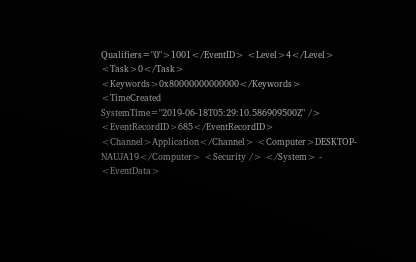Qualifiers="0">1001</EventID> <Level>4</Level> <Task>0</Task> <Keywords>0x80000000000000</Keywords> <TimeCreated SystemTime="2019-06-18T05:29:10.586909500Z" /> <EventRecordID>685</EventRecordID> <Channel>Application</Channel> <Computer>DESKTOP-NAUJA19</Computer> <Security /> </System> - <EventData>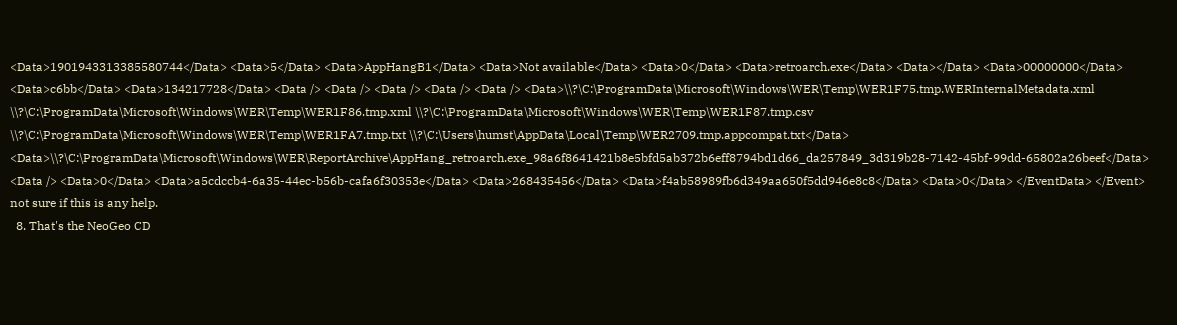<Data>1901943313385580744</Data> <Data>5</Data> <Data>AppHangB1</Data> <Data>Not available</Data> <Data>0</Data> <Data>retroarch.exe</Data> <Data></Data> <Data>00000000</Data> <Data>c6bb</Data> <Data>134217728</Data> <Data /> <Data /> <Data /> <Data /> <Data /> <Data>\\?\C:\ProgramData\Microsoft\Windows\WER\Temp\WER1F75.tmp.WERInternalMetadata.xml \\?\C:\ProgramData\Microsoft\Windows\WER\Temp\WER1F86.tmp.xml \\?\C:\ProgramData\Microsoft\Windows\WER\Temp\WER1F87.tmp.csv \\?\C:\ProgramData\Microsoft\Windows\WER\Temp\WER1FA7.tmp.txt \\?\C:\Users\humst\AppData\Local\Temp\WER2709.tmp.appcompat.txt</Data> <Data>\\?\C:\ProgramData\Microsoft\Windows\WER\ReportArchive\AppHang_retroarch.exe_98a6f8641421b8e5bfd5ab372b6eff8794bd1d66_da257849_3d319b28-7142-45bf-99dd-65802a26beef</Data> <Data /> <Data>0</Data> <Data>a5cdccb4-6a35-44ec-b56b-cafa6f30353e</Data> <Data>268435456</Data> <Data>f4ab58989fb6d349aa650f5dd946e8c8</Data> <Data>0</Data> </EventData> </Event> not sure if this is any help.
  8. That's the NeoGeo CD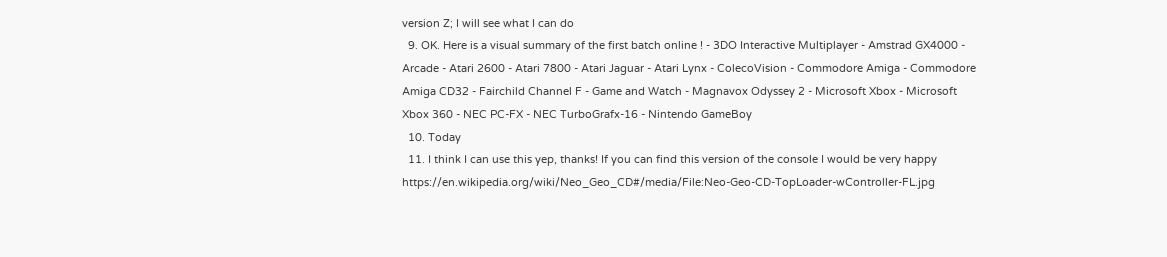version Z; I will see what I can do
  9. OK. Here is a visual summary of the first batch online ! - 3DO Interactive Multiplayer - Amstrad GX4000 - Arcade - Atari 2600 - Atari 7800 - Atari Jaguar - Atari Lynx - ColecoVision - Commodore Amiga - Commodore Amiga CD32 - Fairchild Channel F - Game and Watch - Magnavox Odyssey 2 - Microsoft Xbox - Microsoft Xbox 360 - NEC PC-FX - NEC TurboGrafx-16 - Nintendo GameBoy
  10. Today
  11. I think I can use this yep, thanks! If you can find this version of the console I would be very happy https://en.wikipedia.org/wiki/Neo_Geo_CD#/media/File:Neo-Geo-CD-TopLoader-wController-FL.jpg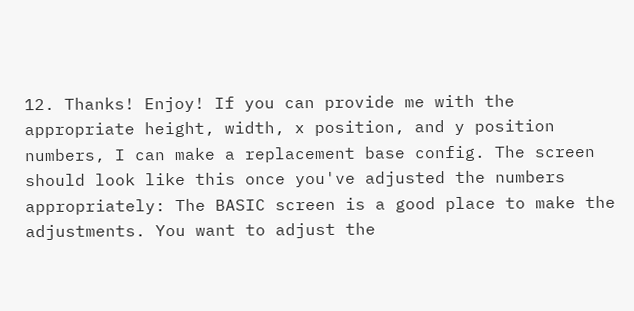12. Thanks! Enjoy! If you can provide me with the appropriate height, width, x position, and y position numbers, I can make a replacement base config. The screen should look like this once you've adjusted the numbers appropriately: The BASIC screen is a good place to make the adjustments. You want to adjust the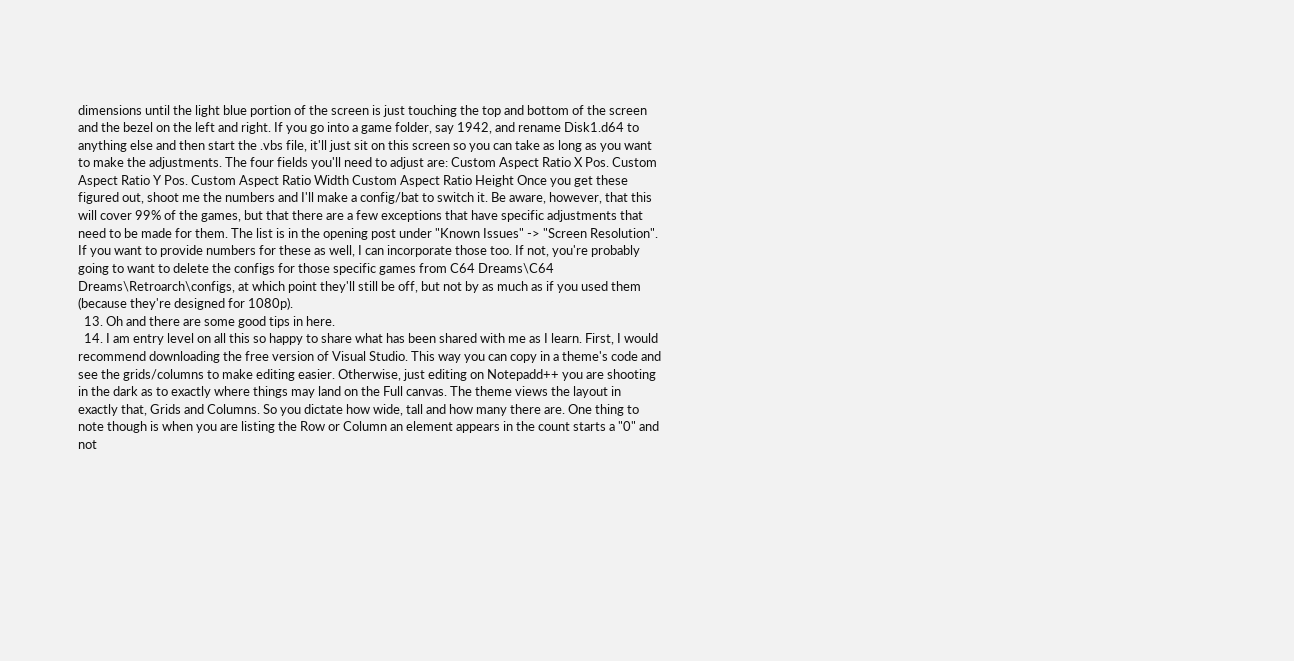dimensions until the light blue portion of the screen is just touching the top and bottom of the screen and the bezel on the left and right. If you go into a game folder, say 1942, and rename Disk1.d64 to anything else and then start the .vbs file, it'll just sit on this screen so you can take as long as you want to make the adjustments. The four fields you'll need to adjust are: Custom Aspect Ratio X Pos. Custom Aspect Ratio Y Pos. Custom Aspect Ratio Width Custom Aspect Ratio Height Once you get these figured out, shoot me the numbers and I'll make a config/bat to switch it. Be aware, however, that this will cover 99% of the games, but that there are a few exceptions that have specific adjustments that need to be made for them. The list is in the opening post under "Known Issues" -> "Screen Resolution". If you want to provide numbers for these as well, I can incorporate those too. If not, you're probably going to want to delete the configs for those specific games from C64 Dreams\C64 Dreams\Retroarch\configs, at which point they'll still be off, but not by as much as if you used them (because they're designed for 1080p).
  13. Oh and there are some good tips in here.
  14. I am entry level on all this so happy to share what has been shared with me as I learn. First, I would recommend downloading the free version of Visual Studio. This way you can copy in a theme's code and see the grids/columns to make editing easier. Otherwise, just editing on Notepadd++ you are shooting in the dark as to exactly where things may land on the Full canvas. The theme views the layout in exactly that, Grids and Columns. So you dictate how wide, tall and how many there are. One thing to note though is when you are listing the Row or Column an element appears in the count starts a "0" and not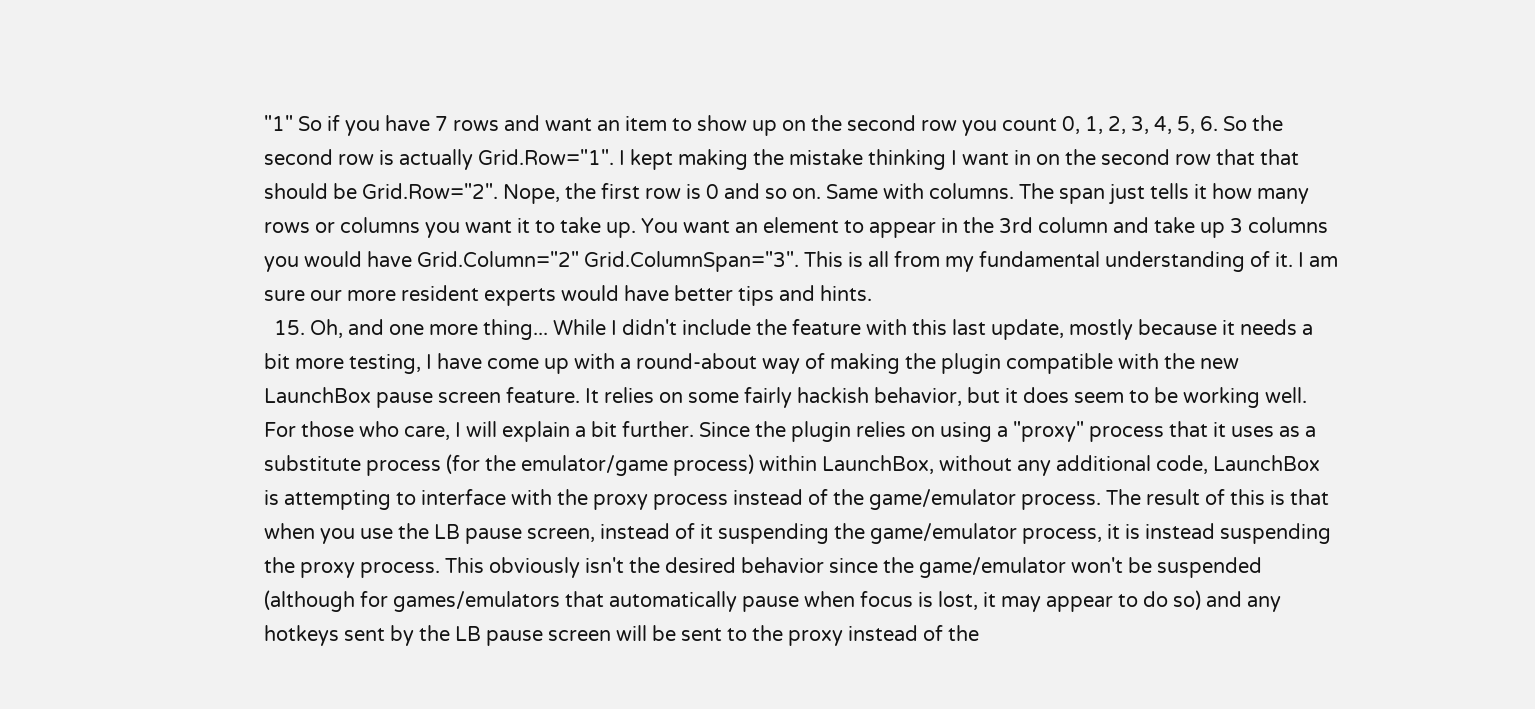"1" So if you have 7 rows and want an item to show up on the second row you count 0, 1, 2, 3, 4, 5, 6. So the second row is actually Grid.Row="1". I kept making the mistake thinking I want in on the second row that that should be Grid.Row="2". Nope, the first row is 0 and so on. Same with columns. The span just tells it how many rows or columns you want it to take up. You want an element to appear in the 3rd column and take up 3 columns you would have Grid.Column="2" Grid.ColumnSpan="3". This is all from my fundamental understanding of it. I am sure our more resident experts would have better tips and hints.
  15. Oh, and one more thing... While I didn't include the feature with this last update, mostly because it needs a bit more testing, I have come up with a round-about way of making the plugin compatible with the new LaunchBox pause screen feature. It relies on some fairly hackish behavior, but it does seem to be working well. For those who care, I will explain a bit further. Since the plugin relies on using a "proxy" process that it uses as a substitute process (for the emulator/game process) within LaunchBox, without any additional code, LaunchBox is attempting to interface with the proxy process instead of the game/emulator process. The result of this is that when you use the LB pause screen, instead of it suspending the game/emulator process, it is instead suspending the proxy process. This obviously isn't the desired behavior since the game/emulator won't be suspended (although for games/emulators that automatically pause when focus is lost, it may appear to do so) and any hotkeys sent by the LB pause screen will be sent to the proxy instead of the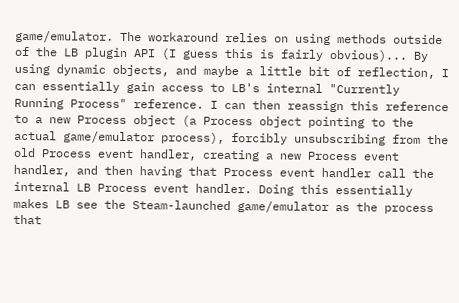game/emulator. The workaround relies on using methods outside of the LB plugin API (I guess this is fairly obvious)... By using dynamic objects, and maybe a little bit of reflection, I can essentially gain access to LB's internal "Currently Running Process" reference. I can then reassign this reference to a new Process object (a Process object pointing to the actual game/emulator process), forcibly unsubscribing from the old Process event handler, creating a new Process event handler, and then having that Process event handler call the internal LB Process event handler. Doing this essentially makes LB see the Steam-launched game/emulator as the process that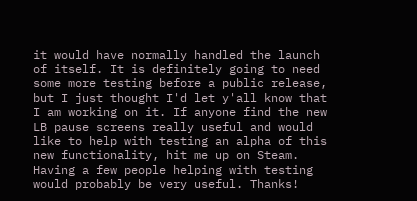it would have normally handled the launch of itself. It is definitely going to need some more testing before a public release, but I just thought I'd let y'all know that I am working on it. If anyone find the new LB pause screens really useful and would like to help with testing an alpha of this new functionality, hit me up on Steam. Having a few people helping with testing would probably be very useful. Thanks!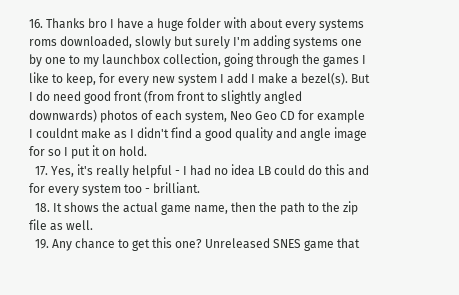16. Thanks bro I have a huge folder with about every systems roms downloaded, slowly but surely I'm adding systems one by one to my launchbox collection, going through the games I like to keep, for every new system I add I make a bezel(s). But I do need good front (from front to slightly angled downwards) photos of each system, Neo Geo CD for example I couldnt make as I didn't find a good quality and angle image for so I put it on hold.
  17. Yes, it's really helpful - I had no idea LB could do this and for every system too - brilliant.
  18. It shows the actual game name, then the path to the zip file as well.
  19. Any chance to get this one? Unreleased SNES game that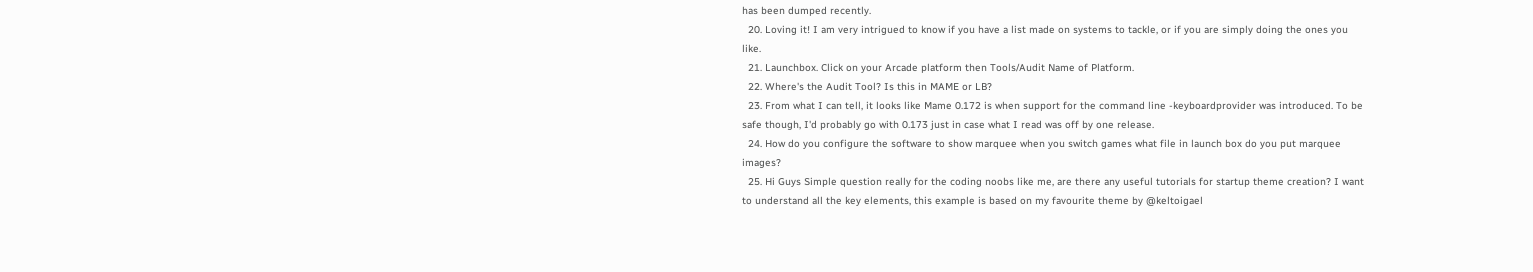has been dumped recently.
  20. Loving it! I am very intrigued to know if you have a list made on systems to tackle, or if you are simply doing the ones you like.
  21. Launchbox. Click on your Arcade platform then Tools/Audit Name of Platform.
  22. Where's the Audit Tool? Is this in MAME or LB?
  23. From what I can tell, it looks like Mame 0.172 is when support for the command line -keyboardprovider was introduced. To be safe though, I'd probably go with 0.173 just in case what I read was off by one release.
  24. How do you configure the software to show marquee when you switch games what file in launch box do you put marquee images?
  25. Hi Guys Simple question really for the coding noobs like me, are there any useful tutorials for startup theme creation? I want to understand all the key elements, this example is based on my favourite theme by @keltoigael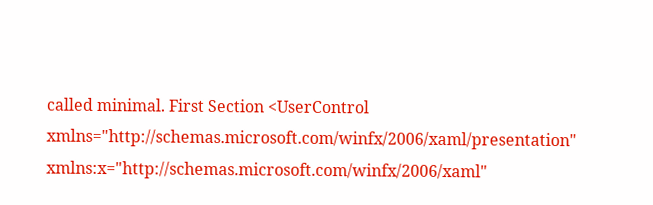called minimal. First Section <UserControl xmlns="http://schemas.microsoft.com/winfx/2006/xaml/presentation" xmlns:x="http://schemas.microsoft.com/winfx/2006/xaml"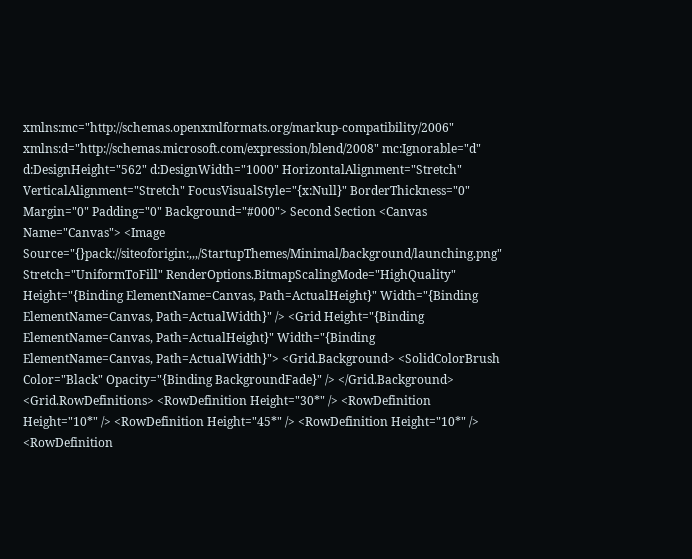xmlns:mc="http://schemas.openxmlformats.org/markup-compatibility/2006" xmlns:d="http://schemas.microsoft.com/expression/blend/2008" mc:Ignorable="d" d:DesignHeight="562" d:DesignWidth="1000" HorizontalAlignment="Stretch" VerticalAlignment="Stretch" FocusVisualStyle="{x:Null}" BorderThickness="0" Margin="0" Padding="0" Background="#000"> Second Section <Canvas Name="Canvas"> <Image Source="{}pack://siteoforigin:,,,/StartupThemes/Minimal/background/launching.png" Stretch="UniformToFill" RenderOptions.BitmapScalingMode="HighQuality" Height="{Binding ElementName=Canvas, Path=ActualHeight}" Width="{Binding ElementName=Canvas, Path=ActualWidth}" /> <Grid Height="{Binding ElementName=Canvas, Path=ActualHeight}" Width="{Binding ElementName=Canvas, Path=ActualWidth}"> <Grid.Background> <SolidColorBrush Color="Black" Opacity="{Binding BackgroundFade}" /> </Grid.Background> <Grid.RowDefinitions> <RowDefinition Height="30*" /> <RowDefinition Height="10*" /> <RowDefinition Height="45*" /> <RowDefinition Height="10*" /> <RowDefinition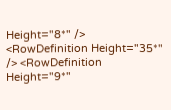Height="8*" /> <RowDefinition Height="35*" /> <RowDefinition Height="9*"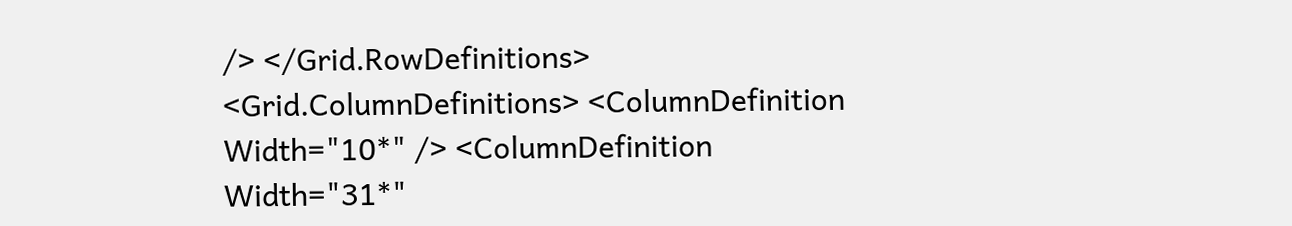/> </Grid.RowDefinitions> <Grid.ColumnDefinitions> <ColumnDefinition Width="10*" /> <ColumnDefinition Width="31*"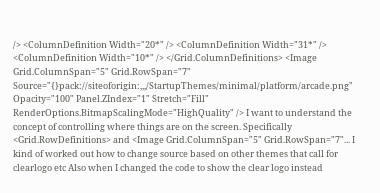/> <ColumnDefinition Width="20*" /> <ColumnDefinition Width="31*" /> <ColumnDefinition Width="10*" /> </Grid.ColumnDefinitions> <Image Grid.ColumnSpan="5" Grid.RowSpan="7" Source="{}pack://siteoforigin:,,,/StartupThemes/minimal/platform/arcade.png" Opacity="100" Panel.ZIndex="1" Stretch="Fill" RenderOptions.BitmapScalingMode="HighQuality" /> I want to understand the concept of controlling where things are on the screen. Specifically <Grid.RowDefinitions> and <Image Grid.ColumnSpan="5" Grid.RowSpan="7"... I kind of worked out how to change source based on other themes that call for clearlogo etc Also when I changed the code to show the clear logo instead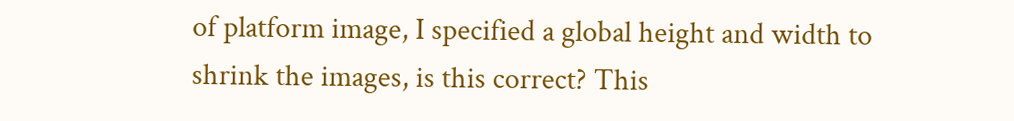of platform image, I specified a global height and width to shrink the images, is this correct? This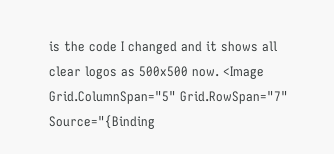is the code I changed and it shows all clear logos as 500x500 now. <Image Grid.ColumnSpan="5" Grid.RowSpan="7" Source="{Binding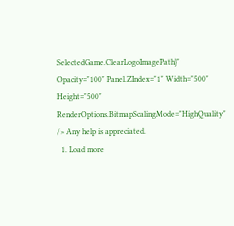SelectedGame.ClearLogoImagePath}" Opacity="100" Panel.ZIndex="1" Width="500" Height="500" RenderOptions.BitmapScalingMode="HighQuality" /> Any help is appreciated.
  1. Load more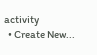activity
  • Create New...